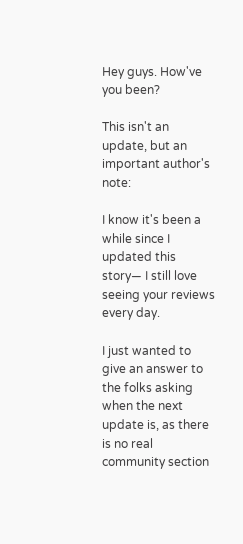Hey guys. How've you been?

This isn't an update, but an important author's note:

I know it's been a while since I updated this story— I still love seeing your reviews every day.

I just wanted to give an answer to the folks asking when the next update is, as there is no real community section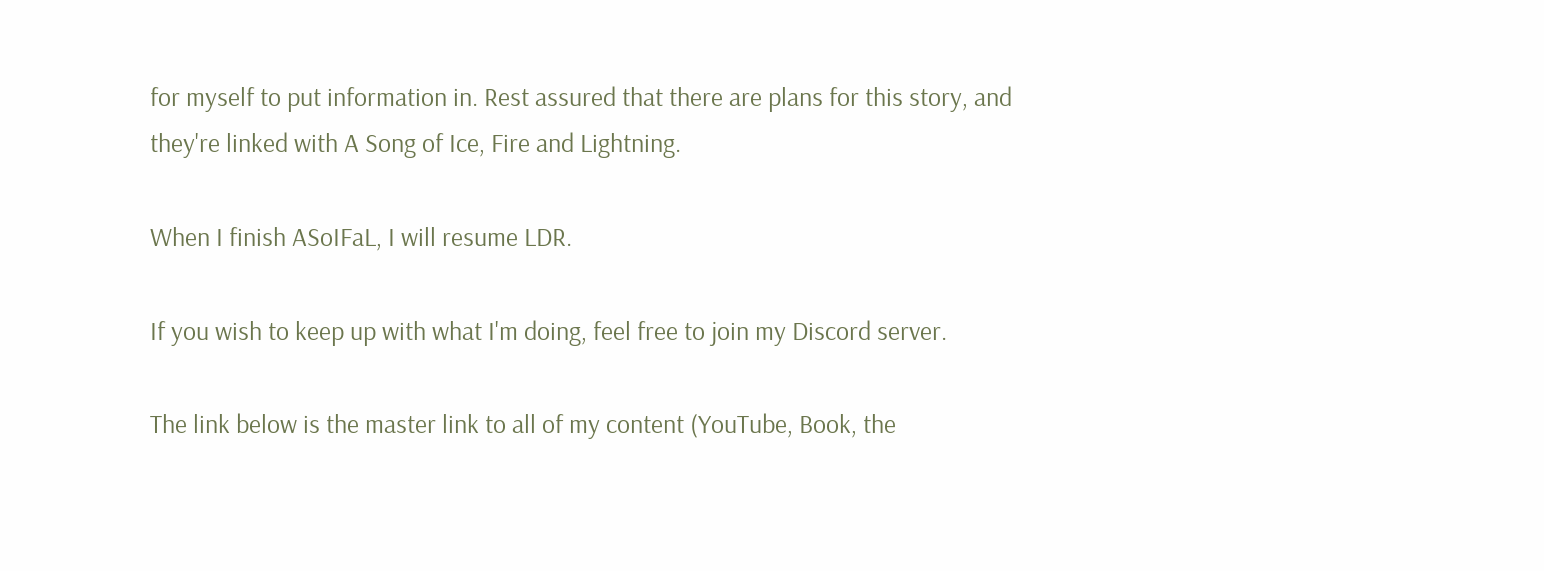for myself to put information in. Rest assured that there are plans for this story, and they're linked with A Song of Ice, Fire and Lightning.

When I finish ASoIFaL, I will resume LDR.

If you wish to keep up with what I'm doing, feel free to join my Discord server.

The link below is the master link to all of my content (YouTube, Book, the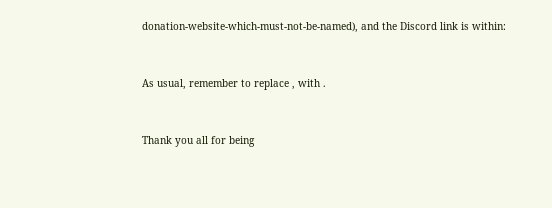donation-website-which-must-not-be-named), and the Discord link is within:


As usual, remember to replace , with .


Thank you all for being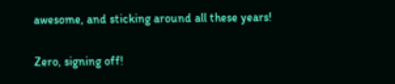awesome, and sticking around all these years!

Zero, signing off!